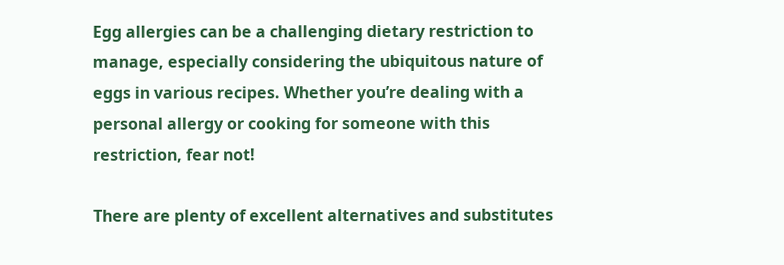Egg allergies can be a challenging dietary restriction to manage, especially considering the ubiquitous nature of eggs in various recipes. Whether you’re dealing with a personal allergy or cooking for someone with this restriction, fear not!

There are plenty of excellent alternatives and substitutes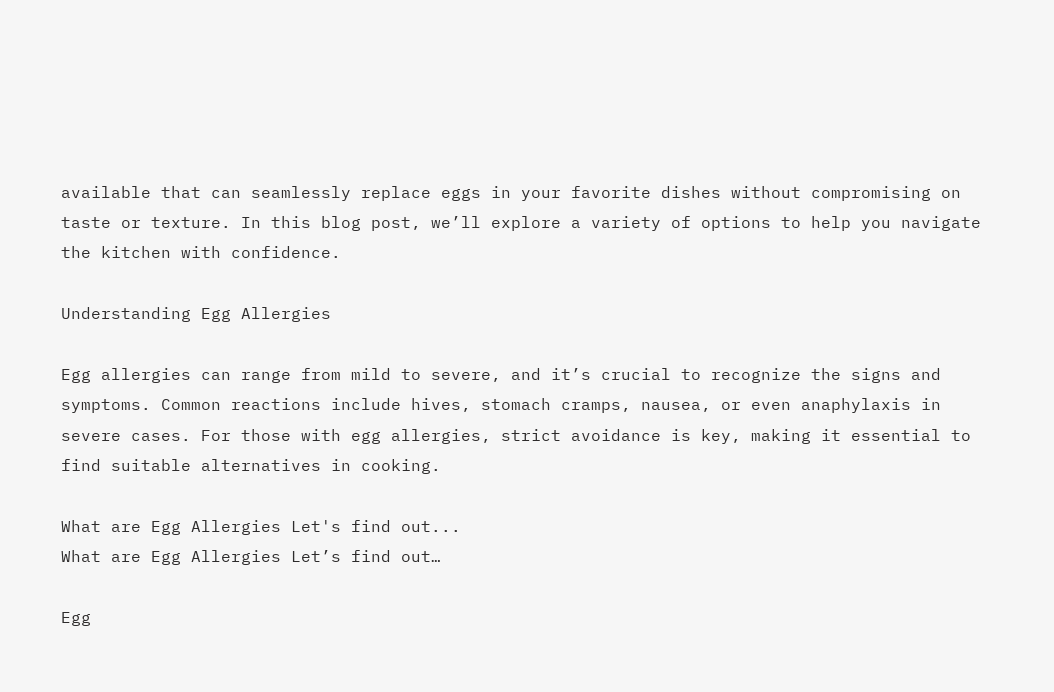available that can seamlessly replace eggs in your favorite dishes without compromising on taste or texture. In this blog post, we’ll explore a variety of options to help you navigate the kitchen with confidence.

Understanding Egg Allergies

Egg allergies can range from mild to severe, and it’s crucial to recognize the signs and symptoms. Common reactions include hives, stomach cramps, nausea, or even anaphylaxis in severe cases. For those with egg allergies, strict avoidance is key, making it essential to find suitable alternatives in cooking.

What are Egg Allergies Let's find out...
What are Egg Allergies Let’s find out…

Egg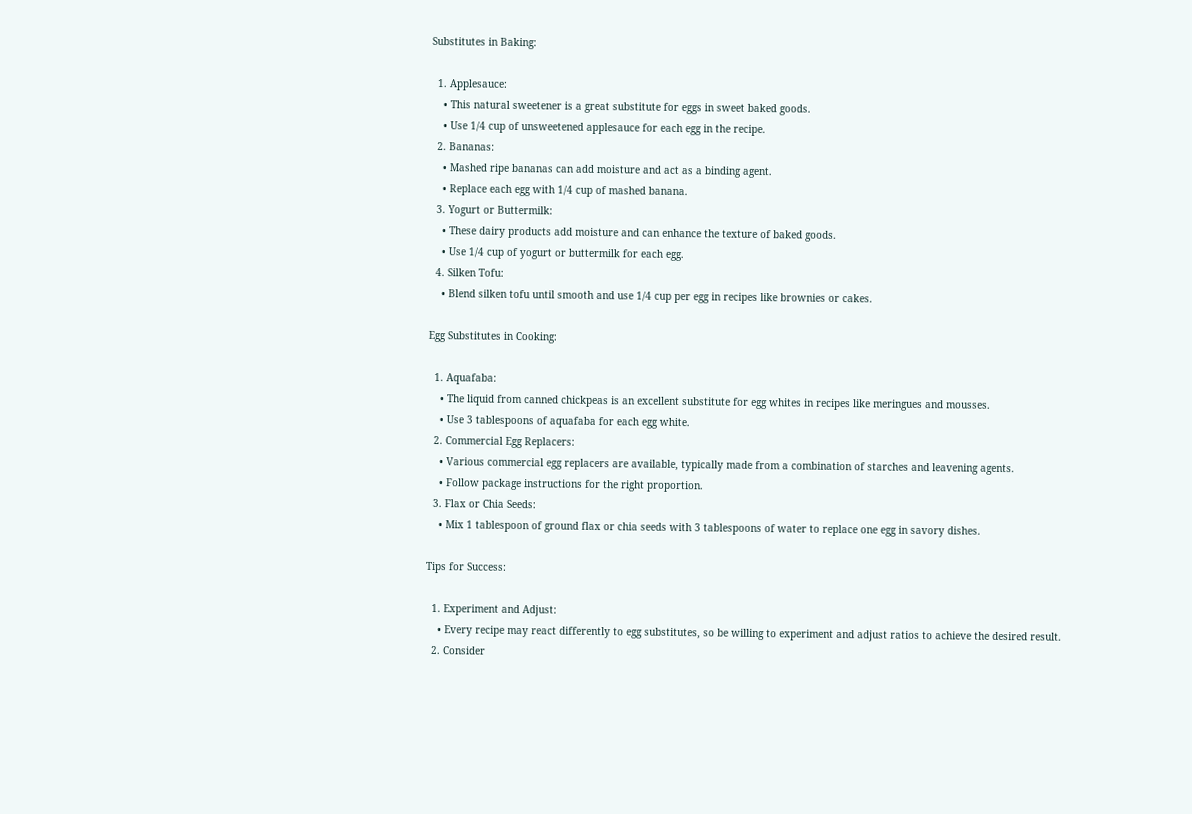Substitutes in Baking:

  1. Applesauce:
    • This natural sweetener is a great substitute for eggs in sweet baked goods.
    • Use 1/4 cup of unsweetened applesauce for each egg in the recipe.
  2. Bananas:
    • Mashed ripe bananas can add moisture and act as a binding agent.
    • Replace each egg with 1/4 cup of mashed banana.
  3. Yogurt or Buttermilk:
    • These dairy products add moisture and can enhance the texture of baked goods.
    • Use 1/4 cup of yogurt or buttermilk for each egg.
  4. Silken Tofu:
    • Blend silken tofu until smooth and use 1/4 cup per egg in recipes like brownies or cakes.

Egg Substitutes in Cooking:

  1. Aquafaba:
    • The liquid from canned chickpeas is an excellent substitute for egg whites in recipes like meringues and mousses.
    • Use 3 tablespoons of aquafaba for each egg white.
  2. Commercial Egg Replacers:
    • Various commercial egg replacers are available, typically made from a combination of starches and leavening agents.
    • Follow package instructions for the right proportion.
  3. Flax or Chia Seeds:
    • Mix 1 tablespoon of ground flax or chia seeds with 3 tablespoons of water to replace one egg in savory dishes.

Tips for Success:

  1. Experiment and Adjust:
    • Every recipe may react differently to egg substitutes, so be willing to experiment and adjust ratios to achieve the desired result.
  2. Consider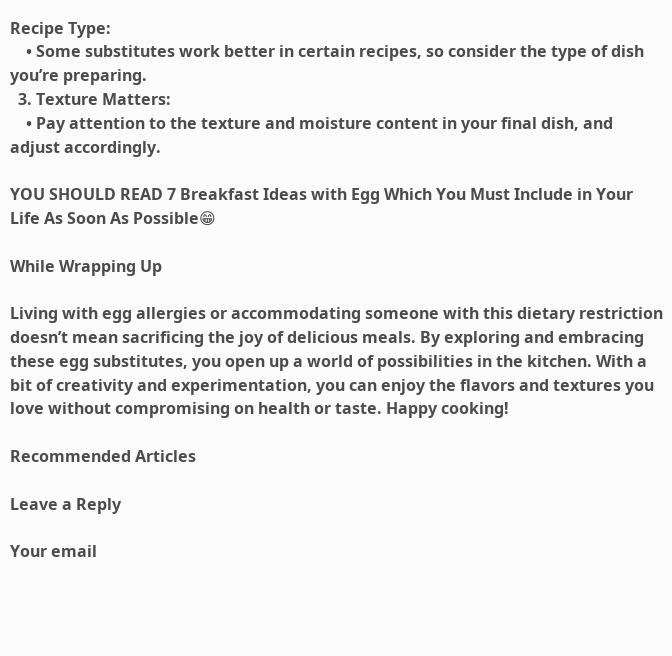Recipe Type:
    • Some substitutes work better in certain recipes, so consider the type of dish you’re preparing.
  3. Texture Matters:
    • Pay attention to the texture and moisture content in your final dish, and adjust accordingly.

YOU SHOULD READ 7 Breakfast Ideas with Egg Which You Must Include in Your Life As Soon As Possible😁

While Wrapping Up

Living with egg allergies or accommodating someone with this dietary restriction doesn’t mean sacrificing the joy of delicious meals. By exploring and embracing these egg substitutes, you open up a world of possibilities in the kitchen. With a bit of creativity and experimentation, you can enjoy the flavors and textures you love without compromising on health or taste. Happy cooking!

Recommended Articles

Leave a Reply

Your email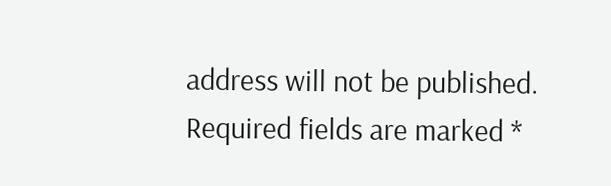address will not be published. Required fields are marked *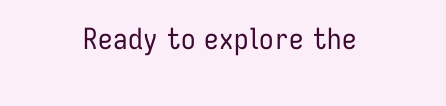Ready to explore the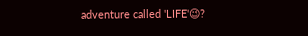adventure called 'LIFE'😉?